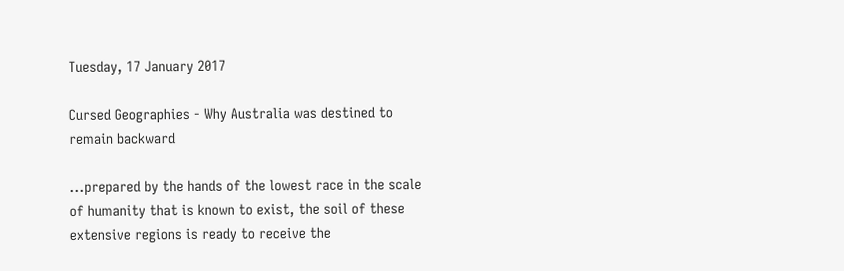Tuesday, 17 January 2017

Cursed Geographies - Why Australia was destined to remain backward

...prepared by the hands of the lowest race in the scale of humanity that is known to exist, the soil of these extensive regions is ready to receive the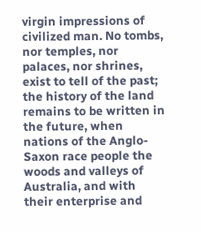virgin impressions of civilized man. No tombs, nor temples, nor palaces, nor shrines, exist to tell of the past; the history of the land remains to be written in the future, when nations of the Anglo-Saxon race people the woods and valleys of Australia, and with their enterprise and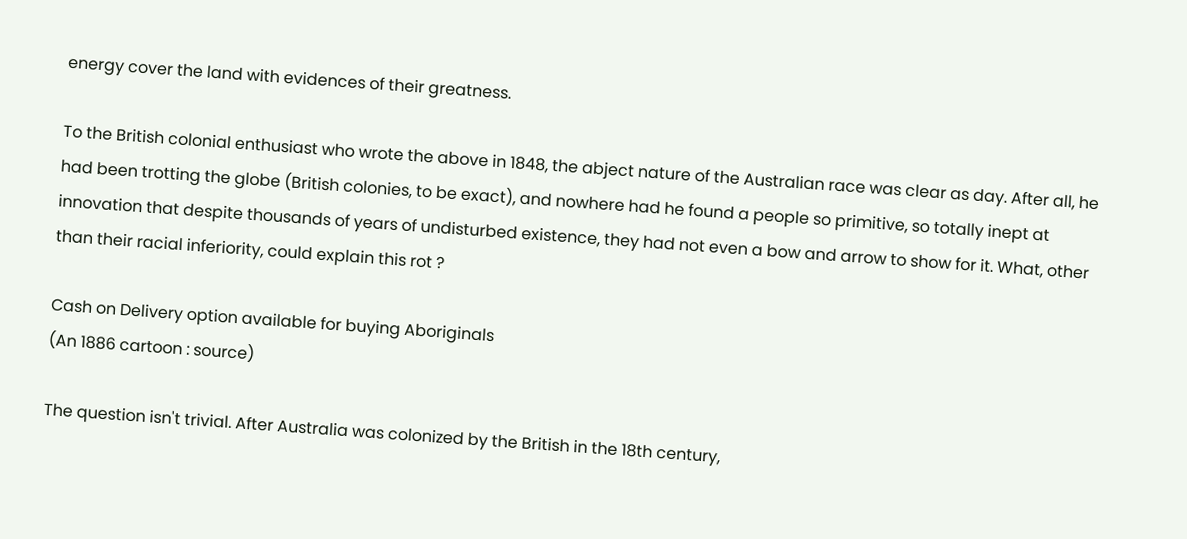energy cover the land with evidences of their greatness.

To the British colonial enthusiast who wrote the above in 1848, the abject nature of the Australian race was clear as day. After all, he had been trotting the globe (British colonies, to be exact), and nowhere had he found a people so primitive, so totally inept at innovation that despite thousands of years of undisturbed existence, they had not even a bow and arrow to show for it. What, other than their racial inferiority, could explain this rot ?

Cash on Delivery option available for buying Aboriginals
(An 1886 cartoon : source)

The question isn't trivial. After Australia was colonized by the British in the 18th century,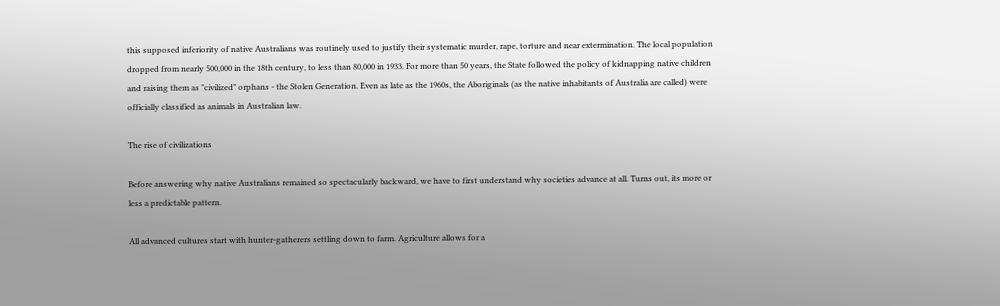this supposed inferiority of native Australians was routinely used to justify their systematic murder, rape, torture and near extermination. The local population dropped from nearly 500,000 in the 18th century, to less than 80,000 in 1933. For more than 50 years, the State followed the policy of kidnapping native children and raising them as "civilized" orphans - the Stolen Generation. Even as late as the 1960s, the Aboriginals (as the native inhabitants of Australia are called) were officially classified as animals in Australian law.

The rise of civilizations

Before answering why native Australians remained so spectacularly backward, we have to first understand why societies advance at all. Turns out, its more or less a predictable pattern.

All advanced cultures start with hunter-gatherers settling down to farm. Agriculture allows for a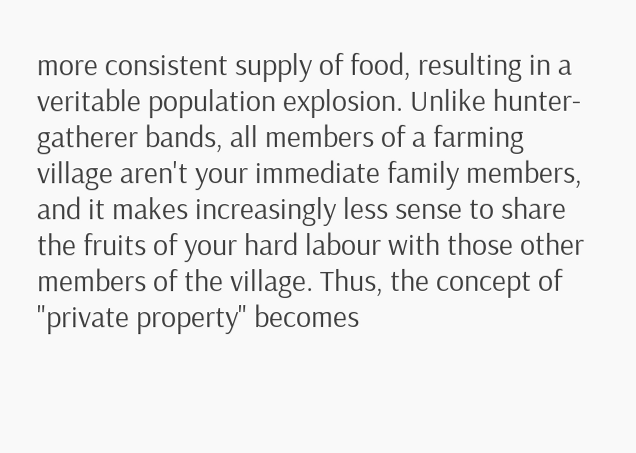more consistent supply of food, resulting in a veritable population explosion. Unlike hunter-gatherer bands, all members of a farming village aren't your immediate family members, and it makes increasingly less sense to share the fruits of your hard labour with those other members of the village. Thus, the concept of "private property" becomes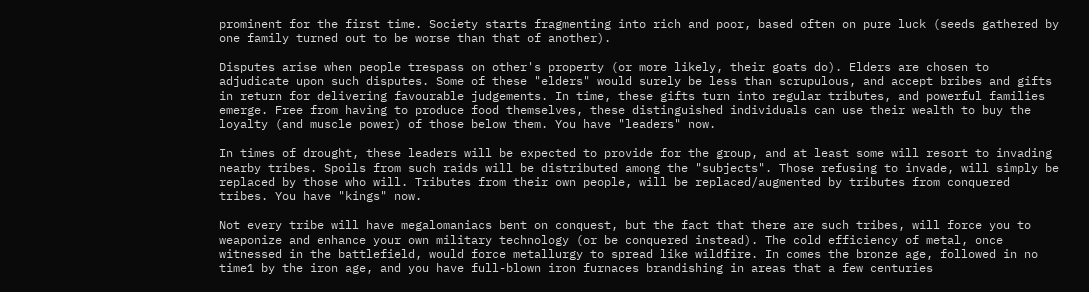prominent for the first time. Society starts fragmenting into rich and poor, based often on pure luck (seeds gathered by one family turned out to be worse than that of another).

Disputes arise when people trespass on other's property (or more likely, their goats do). Elders are chosen to adjudicate upon such disputes. Some of these "elders" would surely be less than scrupulous, and accept bribes and gifts in return for delivering favourable judgements. In time, these gifts turn into regular tributes, and powerful families emerge. Free from having to produce food themselves, these distinguished individuals can use their wealth to buy the loyalty (and muscle power) of those below them. You have "leaders" now.

In times of drought, these leaders will be expected to provide for the group, and at least some will resort to invading nearby tribes. Spoils from such raids will be distributed among the "subjects". Those refusing to invade, will simply be replaced by those who will. Tributes from their own people, will be replaced/augmented by tributes from conquered tribes. You have "kings" now.

Not every tribe will have megalomaniacs bent on conquest, but the fact that there are such tribes, will force you to weaponize and enhance your own military technology (or be conquered instead). The cold efficiency of metal, once witnessed in the battlefield, would force metallurgy to spread like wildfire. In comes the bronze age, followed in no time1 by the iron age, and you have full-blown iron furnaces brandishing in areas that a few centuries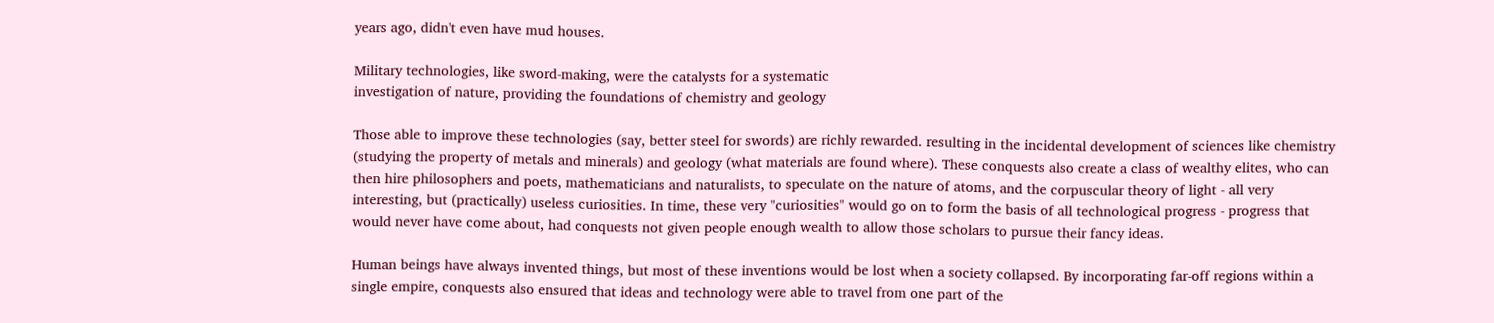years ago, didn't even have mud houses.

Military technologies, like sword-making, were the catalysts for a systematic
investigation of nature, providing the foundations of chemistry and geology

Those able to improve these technologies (say, better steel for swords) are richly rewarded. resulting in the incidental development of sciences like chemistry (studying the property of metals and minerals) and geology (what materials are found where). These conquests also create a class of wealthy elites, who can then hire philosophers and poets, mathematicians and naturalists, to speculate on the nature of atoms, and the corpuscular theory of light - all very interesting, but (practically) useless curiosities. In time, these very "curiosities" would go on to form the basis of all technological progress - progress that would never have come about, had conquests not given people enough wealth to allow those scholars to pursue their fancy ideas.

Human beings have always invented things, but most of these inventions would be lost when a society collapsed. By incorporating far-off regions within a single empire, conquests also ensured that ideas and technology were able to travel from one part of the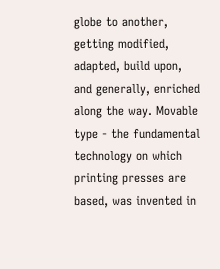globe to another, getting modified, adapted, build upon, and generally, enriched along the way. Movable type - the fundamental technology on which printing presses are based, was invented in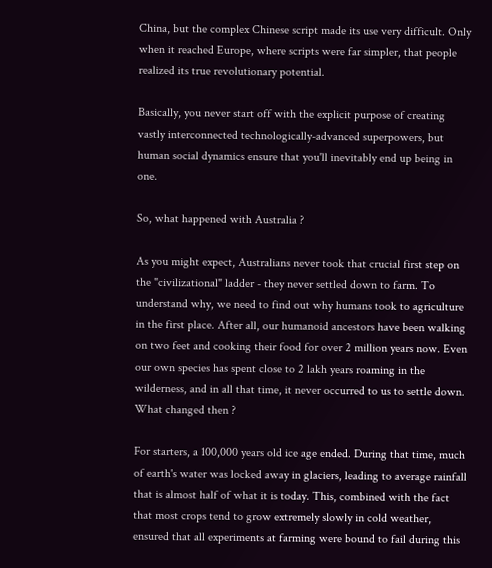China, but the complex Chinese script made its use very difficult. Only when it reached Europe, where scripts were far simpler, that people realized its true revolutionary potential.

Basically, you never start off with the explicit purpose of creating vastly interconnected technologically-advanced superpowers, but human social dynamics ensure that you'll inevitably end up being in one.

So, what happened with Australia ?

As you might expect, Australians never took that crucial first step on the "civilizational" ladder - they never settled down to farm. To understand why, we need to find out why humans took to agriculture in the first place. After all, our humanoid ancestors have been walking on two feet and cooking their food for over 2 million years now. Even our own species has spent close to 2 lakh years roaming in the wilderness, and in all that time, it never occurred to us to settle down. What changed then ?

For starters, a 100,000 years old ice age ended. During that time, much of earth's water was locked away in glaciers, leading to average rainfall that is almost half of what it is today. This, combined with the fact that most crops tend to grow extremely slowly in cold weather, ensured that all experiments at farming were bound to fail during this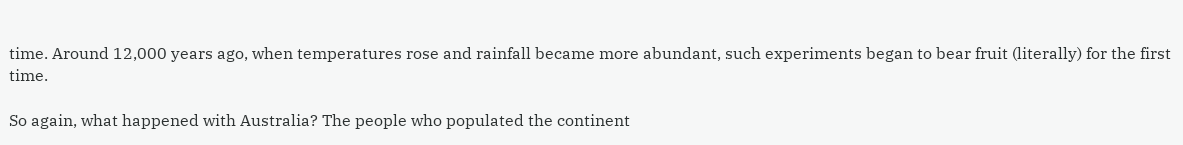time. Around 12,000 years ago, when temperatures rose and rainfall became more abundant, such experiments began to bear fruit (literally) for the first time.

So again, what happened with Australia? The people who populated the continent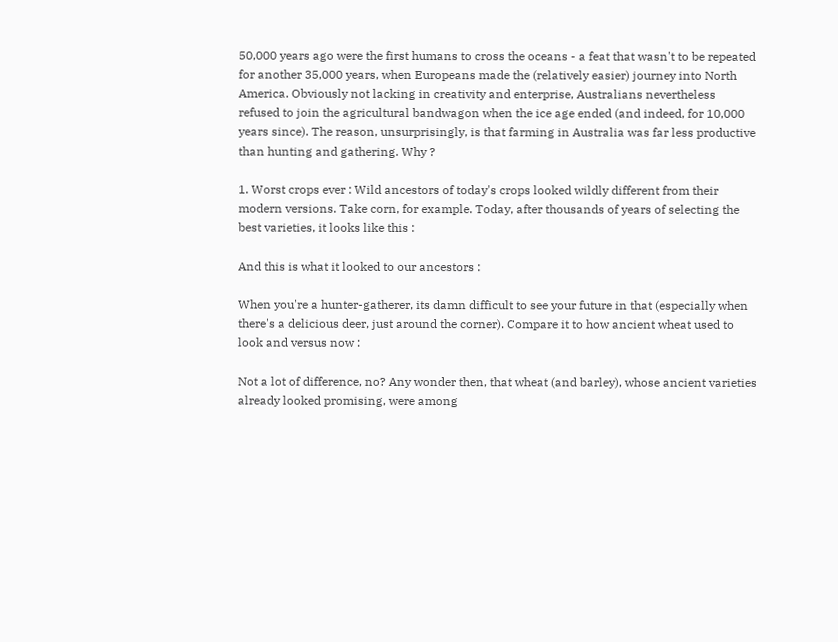50,000 years ago were the first humans to cross the oceans - a feat that wasn't to be repeated for another 35,000 years, when Europeans made the (relatively easier) journey into North America. Obviously not lacking in creativity and enterprise, Australians nevertheless refused to join the agricultural bandwagon when the ice age ended (and indeed, for 10,000 years since). The reason, unsurprisingly, is that farming in Australia was far less productive than hunting and gathering. Why ?

1. Worst crops ever : Wild ancestors of today's crops looked wildly different from their modern versions. Take corn, for example. Today, after thousands of years of selecting the best varieties, it looks like this :

And this is what it looked to our ancestors :

When you're a hunter-gatherer, its damn difficult to see your future in that (especially when there's a delicious deer, just around the corner). Compare it to how ancient wheat used to look and versus now :

Not a lot of difference, no? Any wonder then, that wheat (and barley), whose ancient varieties already looked promising, were among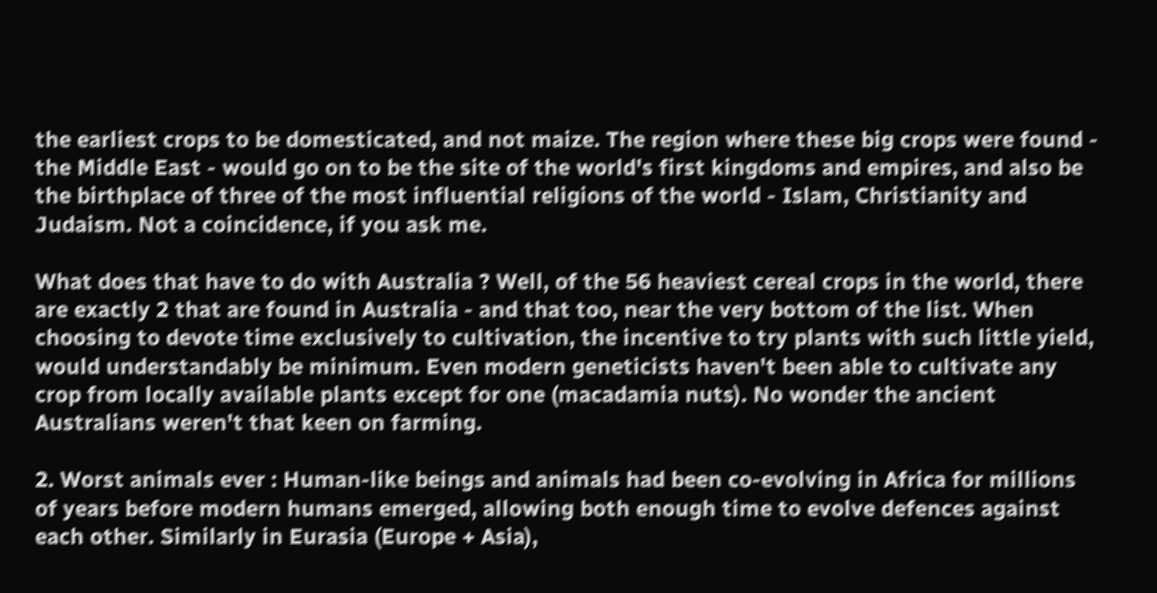the earliest crops to be domesticated, and not maize. The region where these big crops were found - the Middle East - would go on to be the site of the world's first kingdoms and empires, and also be the birthplace of three of the most influential religions of the world - Islam, Christianity and Judaism. Not a coincidence, if you ask me.

What does that have to do with Australia ? Well, of the 56 heaviest cereal crops in the world, there are exactly 2 that are found in Australia - and that too, near the very bottom of the list. When choosing to devote time exclusively to cultivation, the incentive to try plants with such little yield, would understandably be minimum. Even modern geneticists haven't been able to cultivate any crop from locally available plants except for one (macadamia nuts). No wonder the ancient Australians weren't that keen on farming.

2. Worst animals ever : Human-like beings and animals had been co-evolving in Africa for millions of years before modern humans emerged, allowing both enough time to evolve defences against each other. Similarly in Eurasia (Europe + Asia),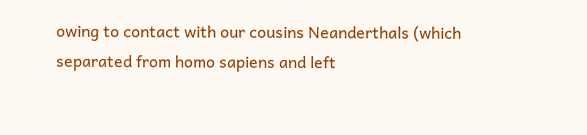owing to contact with our cousins Neanderthals (which separated from homo sapiens and left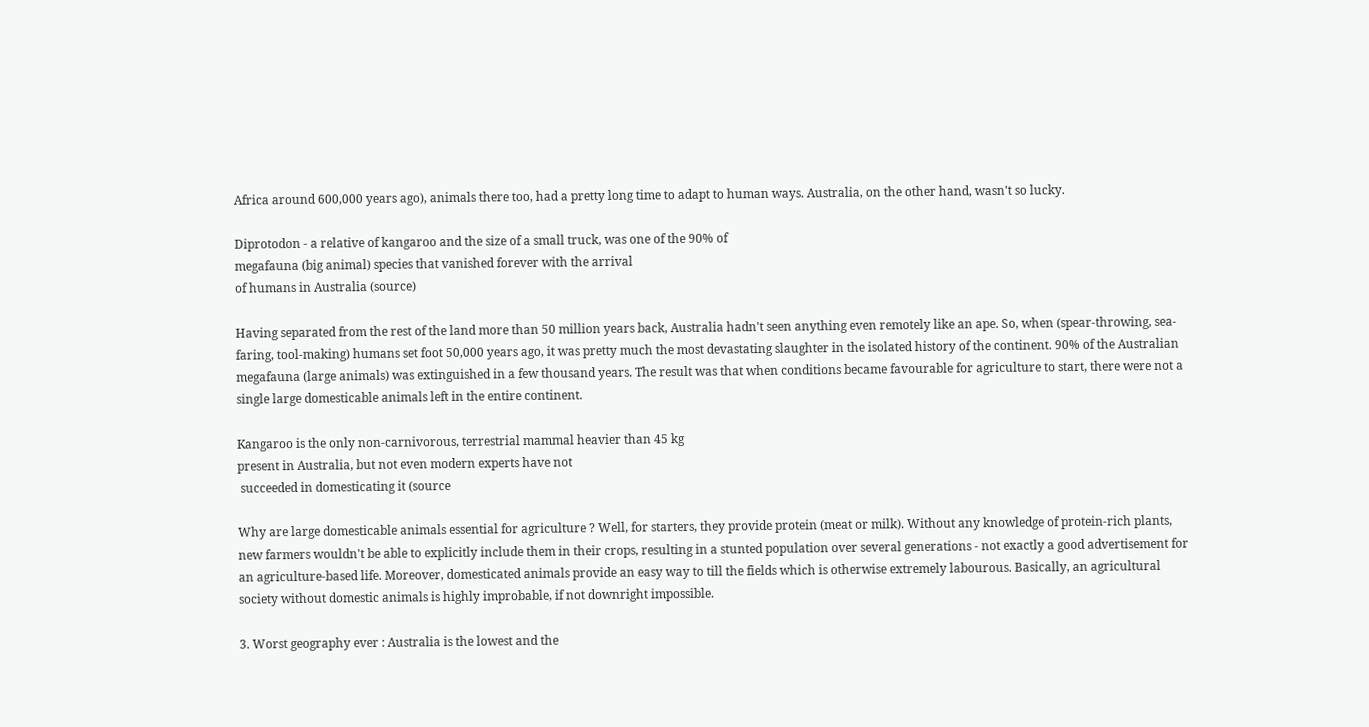Africa around 600,000 years ago), animals there too, had a pretty long time to adapt to human ways. Australia, on the other hand, wasn't so lucky.

Diprotodon - a relative of kangaroo and the size of a small truck, was one of the 90% of
megafauna (big animal) species that vanished forever with the arrival
of humans in Australia (source)

Having separated from the rest of the land more than 50 million years back, Australia hadn't seen anything even remotely like an ape. So, when (spear-throwing, sea-faring, tool-making) humans set foot 50,000 years ago, it was pretty much the most devastating slaughter in the isolated history of the continent. 90% of the Australian megafauna (large animals) was extinguished in a few thousand years. The result was that when conditions became favourable for agriculture to start, there were not a single large domesticable animals left in the entire continent.

Kangaroo is the only non-carnivorous, terrestrial mammal heavier than 45 kg
present in Australia, but not even modern experts have not
 succeeded in domesticating it (source

Why are large domesticable animals essential for agriculture ? Well, for starters, they provide protein (meat or milk). Without any knowledge of protein-rich plants, new farmers wouldn't be able to explicitly include them in their crops, resulting in a stunted population over several generations - not exactly a good advertisement for an agriculture-based life. Moreover, domesticated animals provide an easy way to till the fields which is otherwise extremely labourous. Basically, an agricultural society without domestic animals is highly improbable, if not downright impossible.

3. Worst geography ever : Australia is the lowest and the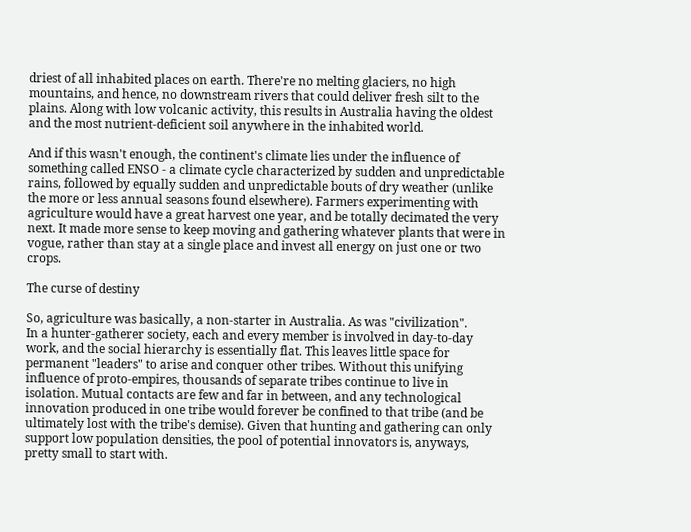driest of all inhabited places on earth. There're no melting glaciers, no high mountains, and hence, no downstream rivers that could deliver fresh silt to the plains. Along with low volcanic activity, this results in Australia having the oldest and the most nutrient-deficient soil anywhere in the inhabited world.

And if this wasn't enough, the continent's climate lies under the influence of something called ENSO - a climate cycle characterized by sudden and unpredictable rains, followed by equally sudden and unpredictable bouts of dry weather (unlike the more or less annual seasons found elsewhere). Farmers experimenting with agriculture would have a great harvest one year, and be totally decimated the very next. It made more sense to keep moving and gathering whatever plants that were in vogue, rather than stay at a single place and invest all energy on just one or two crops.

The curse of destiny

So, agriculture was basically, a non-starter in Australia. As was "civilization".
In a hunter-gatherer society, each and every member is involved in day-to-day work, and the social hierarchy is essentially flat. This leaves little space for permanent "leaders" to arise and conquer other tribes. Without this unifying influence of proto-empires, thousands of separate tribes continue to live in isolation. Mutual contacts are few and far in between, and any technological innovation produced in one tribe would forever be confined to that tribe (and be ultimately lost with the tribe's demise). Given that hunting and gathering can only support low population densities, the pool of potential innovators is, anyways, pretty small to start with.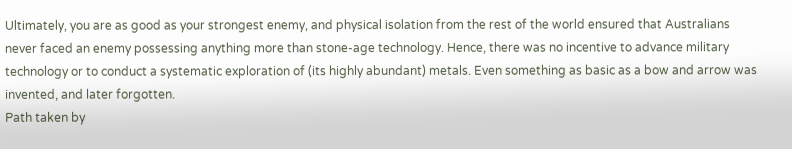Ultimately, you are as good as your strongest enemy, and physical isolation from the rest of the world ensured that Australians never faced an enemy possessing anything more than stone-age technology. Hence, there was no incentive to advance military technology or to conduct a systematic exploration of (its highly abundant) metals. Even something as basic as a bow and arrow was invented, and later forgotten.
Path taken by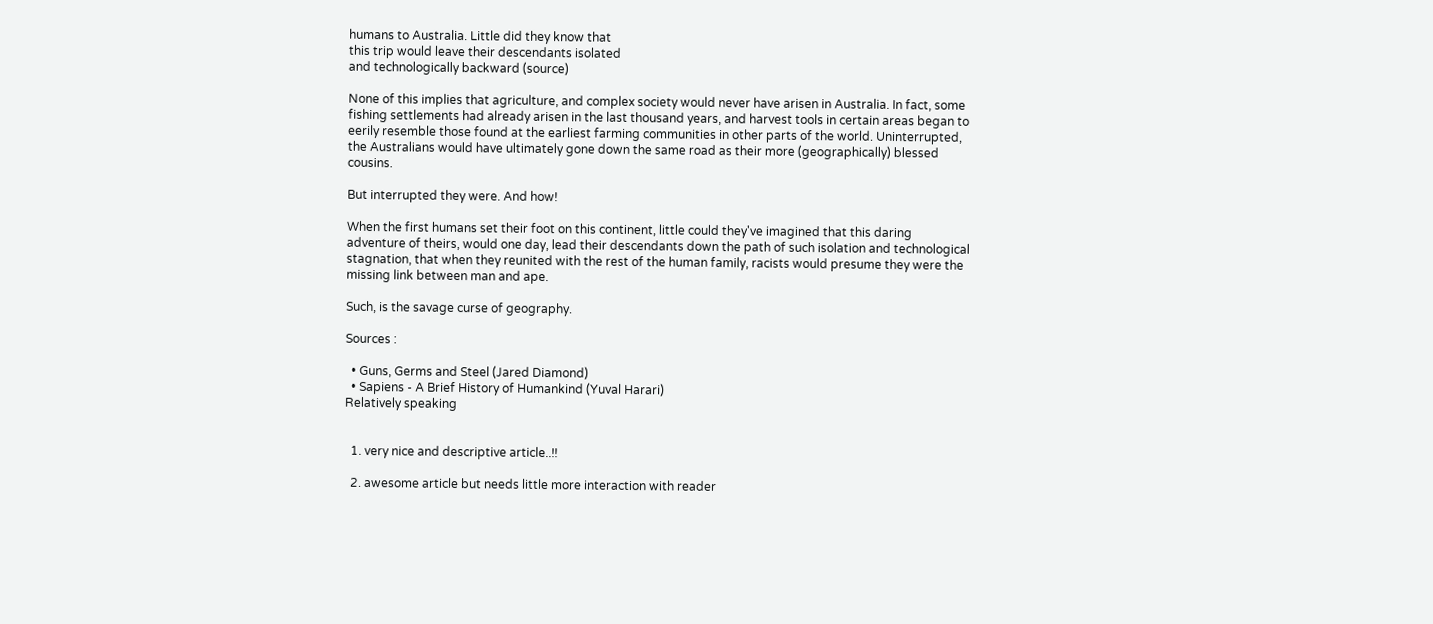humans to Australia. Little did they know that
this trip would leave their descendants isolated
and technologically backward (source)

None of this implies that agriculture, and complex society would never have arisen in Australia. In fact, some fishing settlements had already arisen in the last thousand years, and harvest tools in certain areas began to eerily resemble those found at the earliest farming communities in other parts of the world. Uninterrupted, the Australians would have ultimately gone down the same road as their more (geographically) blessed cousins.

But interrupted they were. And how!

When the first humans set their foot on this continent, little could they've imagined that this daring adventure of theirs, would one day, lead their descendants down the path of such isolation and technological stagnation, that when they reunited with the rest of the human family, racists would presume they were the missing link between man and ape.

Such, is the savage curse of geography.

Sources :

  • Guns, Germs and Steel (Jared Diamond)
  • Sapiens - A Brief History of Humankind (Yuval Harari)
Relatively speaking


  1. very nice and descriptive article..!!

  2. awesome article but needs little more interaction with reader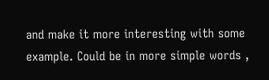and make it more interesting with some example. Could be in more simple words ,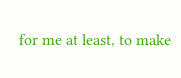for me at least, to make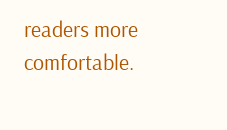readers more comfortable.